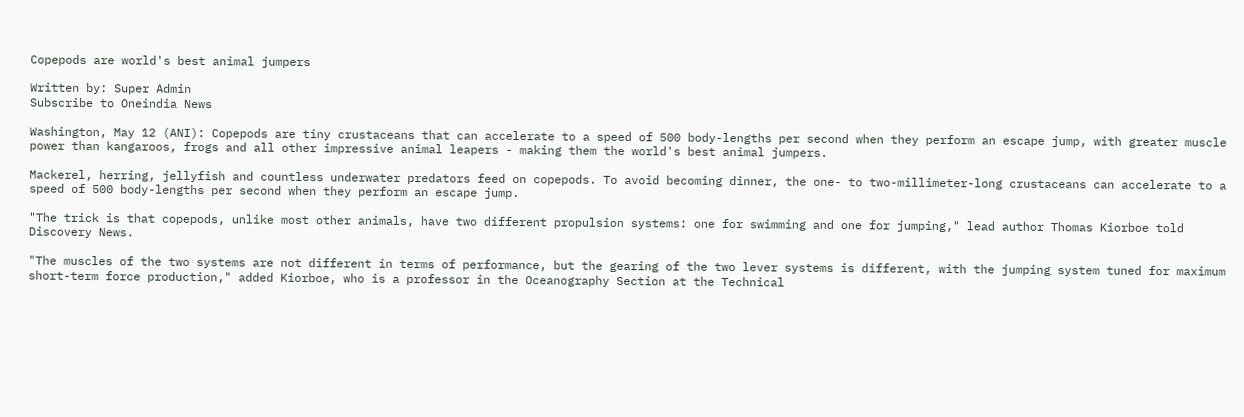Copepods are world's best animal jumpers

Written by: Super Admin
Subscribe to Oneindia News

Washington, May 12 (ANI): Copepods are tiny crustaceans that can accelerate to a speed of 500 body-lengths per second when they perform an escape jump, with greater muscle power than kangaroos, frogs and all other impressive animal leapers - making them the world's best animal jumpers.

Mackerel, herring, jellyfish and countless underwater predators feed on copepods. To avoid becoming dinner, the one- to two-millimeter-long crustaceans can accelerate to a speed of 500 body-lengths per second when they perform an escape jump.

"The trick is that copepods, unlike most other animals, have two different propulsion systems: one for swimming and one for jumping," lead author Thomas Kiorboe told Discovery News.

"The muscles of the two systems are not different in terms of performance, but the gearing of the two lever systems is different, with the jumping system tuned for maximum short-term force production," added Kiorboe, who is a professor in the Oceanography Section at the Technical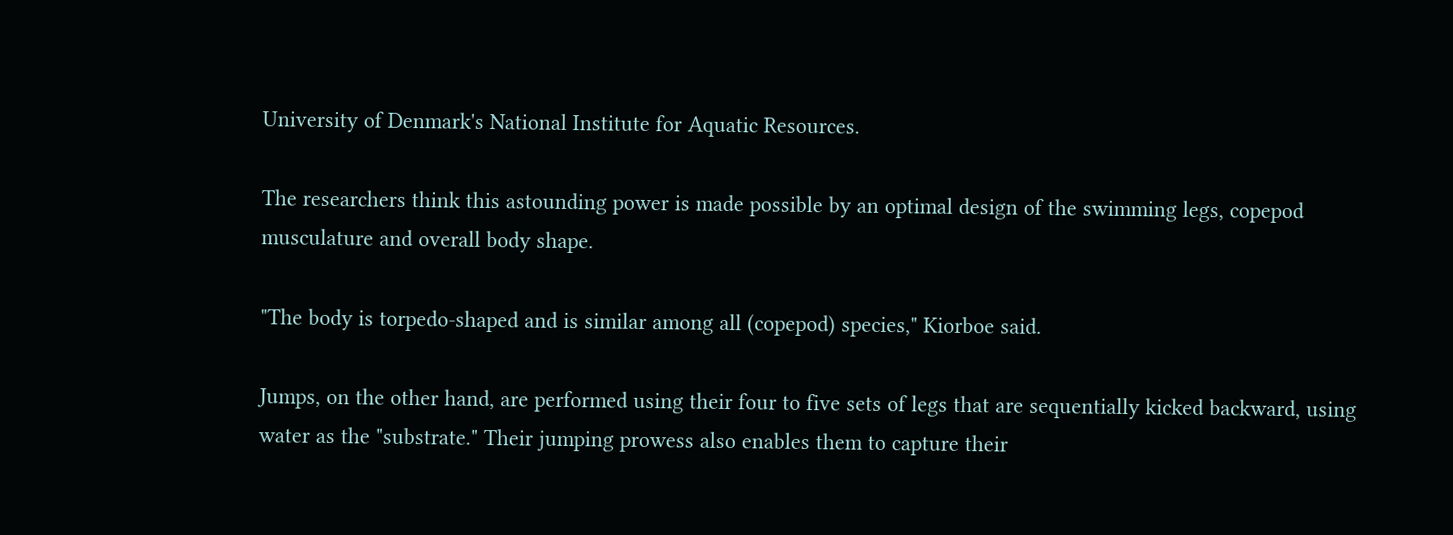University of Denmark's National Institute for Aquatic Resources.

The researchers think this astounding power is made possible by an optimal design of the swimming legs, copepod musculature and overall body shape.

"The body is torpedo-shaped and is similar among all (copepod) species," Kiorboe said.

Jumps, on the other hand, are performed using their four to five sets of legs that are sequentially kicked backward, using water as the "substrate." Their jumping prowess also enables them to capture their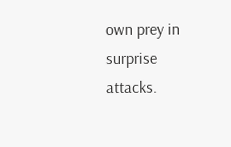own prey in surprise attacks.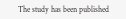The study has been published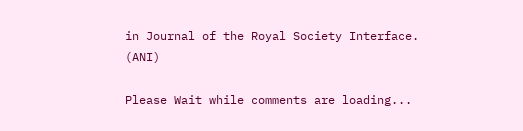in Journal of the Royal Society Interface. (ANI)

Please Wait while comments are loading...